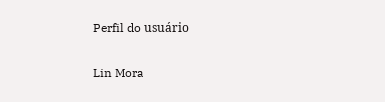Perfil do usuário

Lin Mora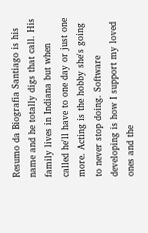Resumo da Biografia Santiago is his name and he totally digs that call. His family lives in Indiana but when called he'll have to one day or just one more. Acting is the hobby she's going to never stop doing. Software developing is how I support my loved ones and the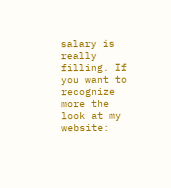salary is really filling. If you want to recognize more the look at my website: